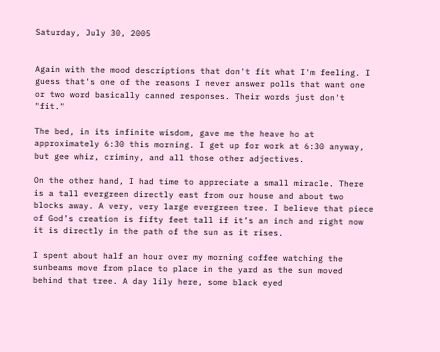Saturday, July 30, 2005


Again with the mood descriptions that don't fit what I'm feeling. I guess that's one of the reasons I never answer polls that want one or two word basically canned responses. Their words just don't "fit."

The bed, in its infinite wisdom, gave me the heave ho at approximately 6:30 this morning. I get up for work at 6:30 anyway, but gee whiz, criminy, and all those other adjectives.

On the other hand, I had time to appreciate a small miracle. There is a tall evergreen directly east from our house and about two blocks away. A very, very large evergreen tree. I believe that piece of God’s creation is fifty feet tall if it’s an inch and right now it is directly in the path of the sun as it rises.

I spent about half an hour over my morning coffee watching the sunbeams move from place to place in the yard as the sun moved behind that tree. A day lily here, some black eyed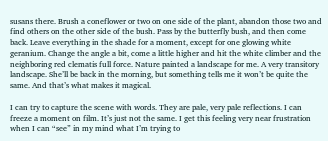susans there. Brush a coneflower or two on one side of the plant, abandon those two and find others on the other side of the bush. Pass by the butterfly bush, and then come back. Leave everything in the shade for a moment, except for one glowing white geranium. Change the angle a bit, come a little higher and hit the white climber and the neighboring red clematis full force. Nature painted a landscape for me. A very transitory landscape. She’ll be back in the morning, but something tells me it won’t be quite the same. And that’s what makes it magical.

I can try to capture the scene with words. They are pale, very pale reflections. I can freeze a moment on film. It’s just not the same. I get this feeling very near frustration when I can “see” in my mind what I’m trying to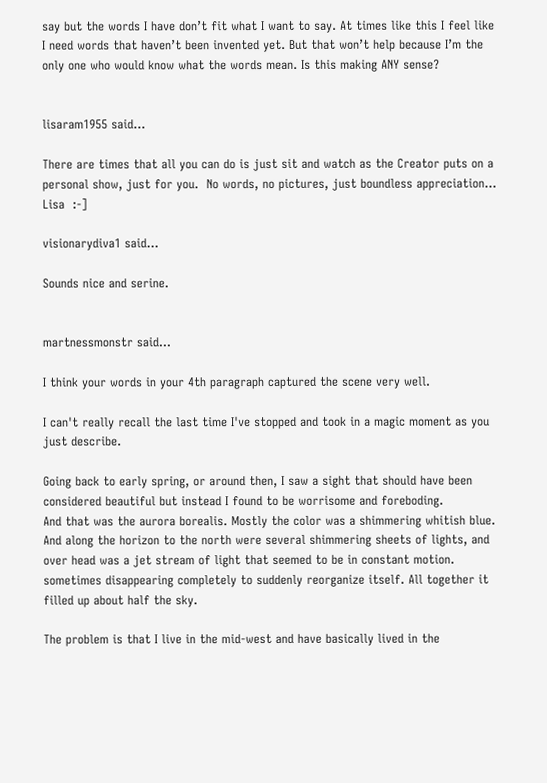say but the words I have don’t fit what I want to say. At times like this I feel like I need words that haven’t been invented yet. But that won’t help because I’m the only one who would know what the words mean. Is this making ANY sense?


lisaram1955 said...

There are times that all you can do is just sit and watch as the Creator puts on a personal show, just for you.  No words, no pictures, just boundless appreciation...  Lisa  :-]

visionarydiva1 said...

Sounds nice and serine.


martnessmonstr said...

I think your words in your 4th paragraph captured the scene very well.

I can't really recall the last time I've stopped and took in a magic moment as you just describe.

Going back to early spring, or around then, I saw a sight that should have been considered beautiful but instead I found to be worrisome and foreboding.
And that was the aurora borealis. Mostly the color was a shimmering whitish blue. And along the horizon to the north were several shimmering sheets of lights, and over head was a jet stream of light that seemed to be in constant motion. sometimes disappearing completely to suddenly reorganize itself. All together it filled up about half the sky.

The problem is that I live in the mid-west and have basically lived in the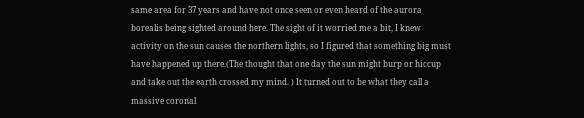same area for 37 years and have not once seen or even heard of the aurora borealis being sighted around here. The sight of it worried me a bit, I knew activity on the sun causes the northern lights, so I figured that something big must have happened up there.(The thought that one day the sun might burp or hiccup and take out the earth crossed my mind. ) It turned out to be what they call a massive coronal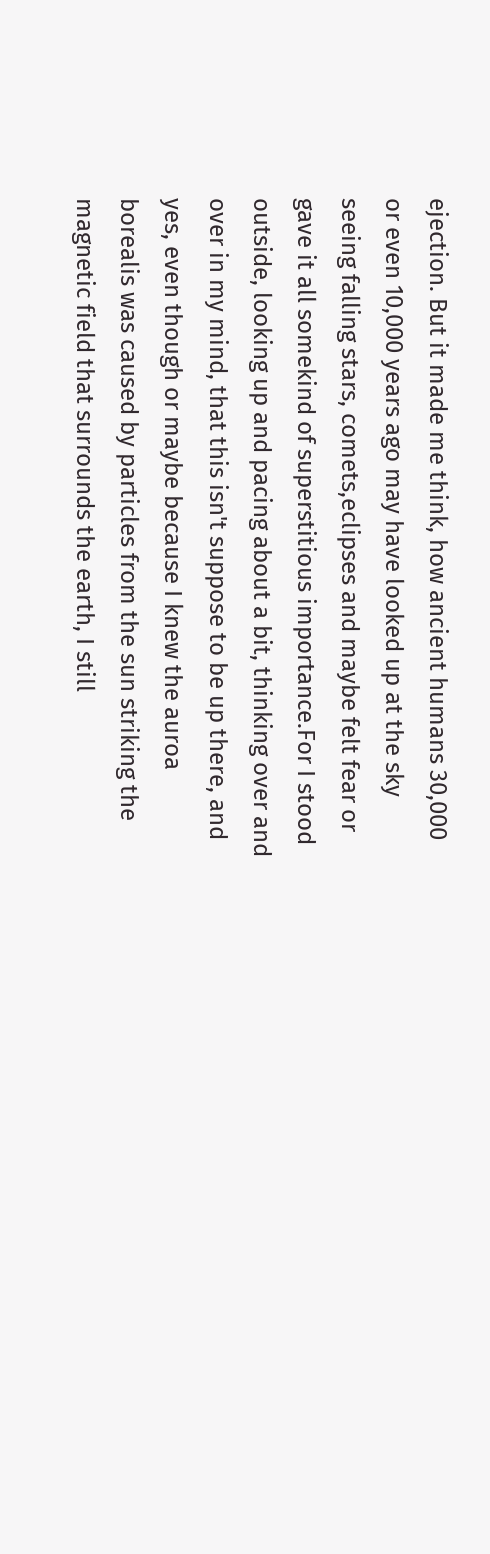ejection. But it made me think, how ancient humans 30,000 or even 10,000 years ago may have looked up at the sky seeing falling stars, comets,eclipses and maybe felt fear or gave it all somekind of superstitious importance.For I stood outside, looking up and pacing about a bit, thinking over and over in my mind, that this isn't suppose to be up there, and yes, even though or maybe because I knew the auroa borealis was caused by particles from the sun striking the magnetic field that surrounds the earth, I still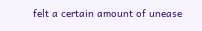felt a certain amount of unease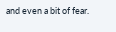and even a bit of fear.